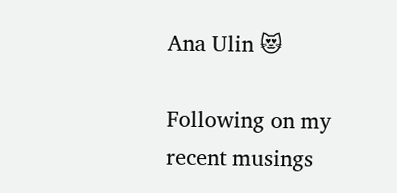Ana Ulin 😻

Following on my recent musings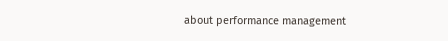about performance management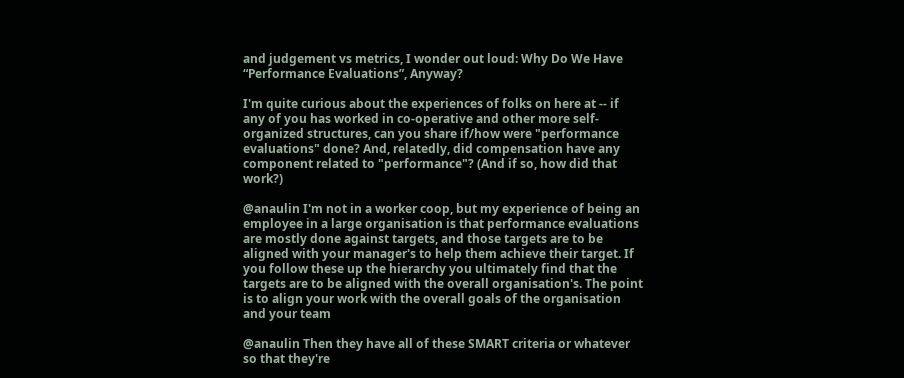and judgement vs metrics, I wonder out loud: Why Do We Have “Performance Evaluations”, Anyway?

I'm quite curious about the experiences of folks on here at -- if any of you has worked in co-operative and other more self-organized structures, can you share if/how were "performance evaluations" done? And, relatedly, did compensation have any component related to "performance"? (And if so, how did that work?)

@anaulin I'm not in a worker coop, but my experience of being an employee in a large organisation is that performance evaluations are mostly done against targets, and those targets are to be aligned with your manager's to help them achieve their target. If you follow these up the hierarchy you ultimately find that the targets are to be aligned with the overall organisation's. The point is to align your work with the overall goals of the organisation and your team

@anaulin Then they have all of these SMART criteria or whatever so that they're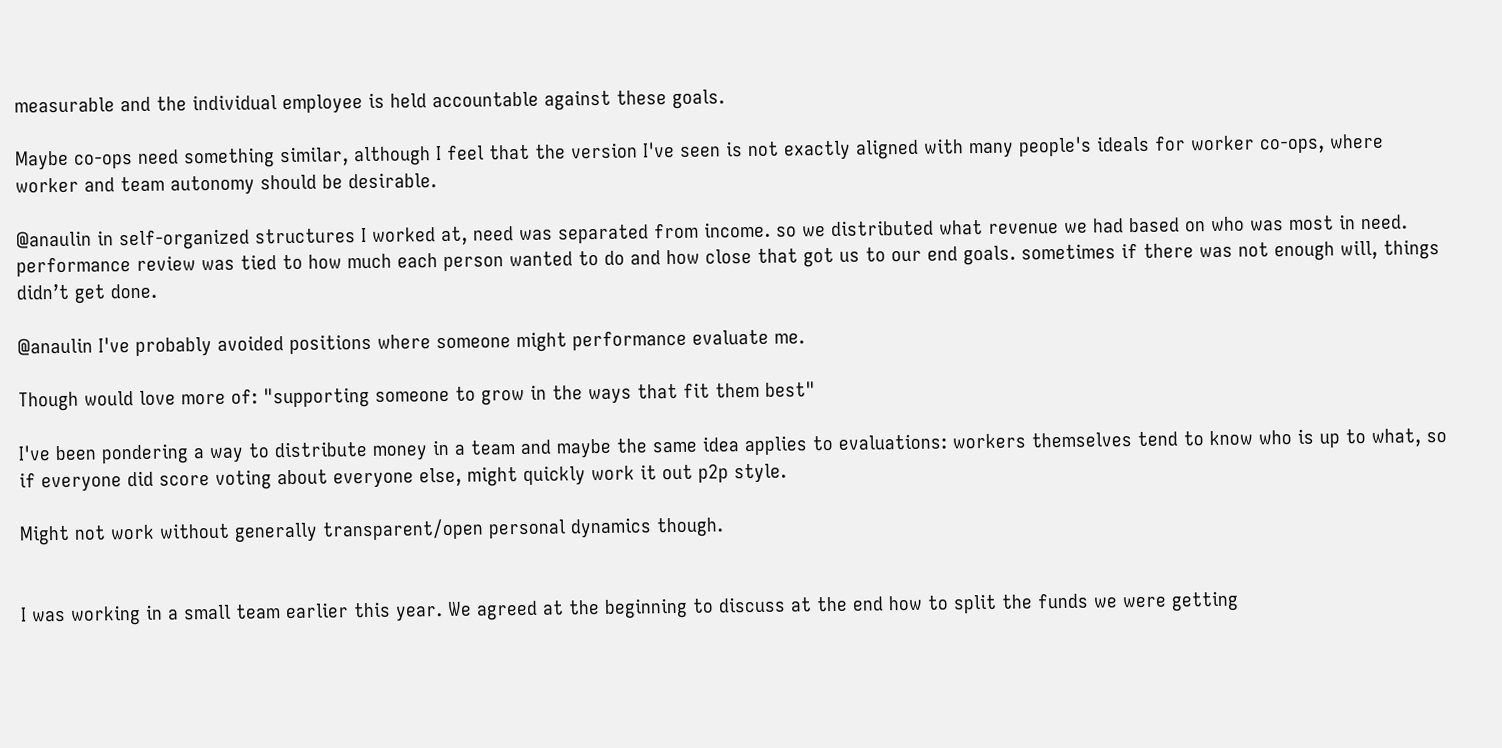measurable and the individual employee is held accountable against these goals.

Maybe co-ops need something similar, although I feel that the version I've seen is not exactly aligned with many people's ideals for worker co-ops, where worker and team autonomy should be desirable.

@anaulin in self-organized structures I worked at, need was separated from income. so we distributed what revenue we had based on who was most in need. performance review was tied to how much each person wanted to do and how close that got us to our end goals. sometimes if there was not enough will, things didn’t get done.

@anaulin I've probably avoided positions where someone might performance evaluate me.

Though would love more of: "supporting someone to grow in the ways that fit them best"

I've been pondering a way to distribute money in a team and maybe the same idea applies to evaluations: workers themselves tend to know who is up to what, so if everyone did score voting about everyone else, might quickly work it out p2p style.

Might not work without generally transparent/open personal dynamics though.


I was working in a small team earlier this year. We agreed at the beginning to discuss at the end how to split the funds we were getting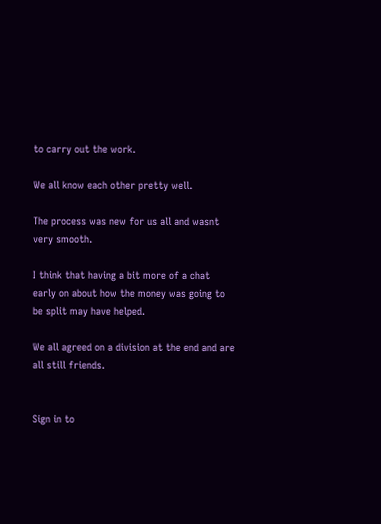to carry out the work.

We all know each other pretty well.

The process was new for us all and wasnt very smooth.

I think that having a bit more of a chat early on about how the money was going to be split may have helped.

We all agreed on a division at the end and are all still friends.


Sign in to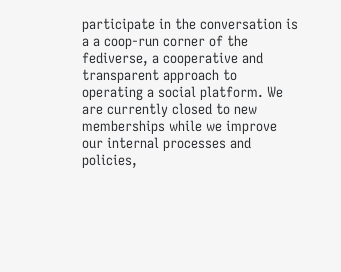participate in the conversation is a a coop-run corner of the fediverse, a cooperative and transparent approach to operating a social platform. We are currently closed to new memberships while we improve our internal processes and policies,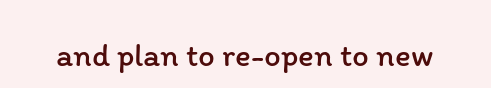and plan to re-open to new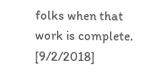folks when that work is complete. [9/2/2018]